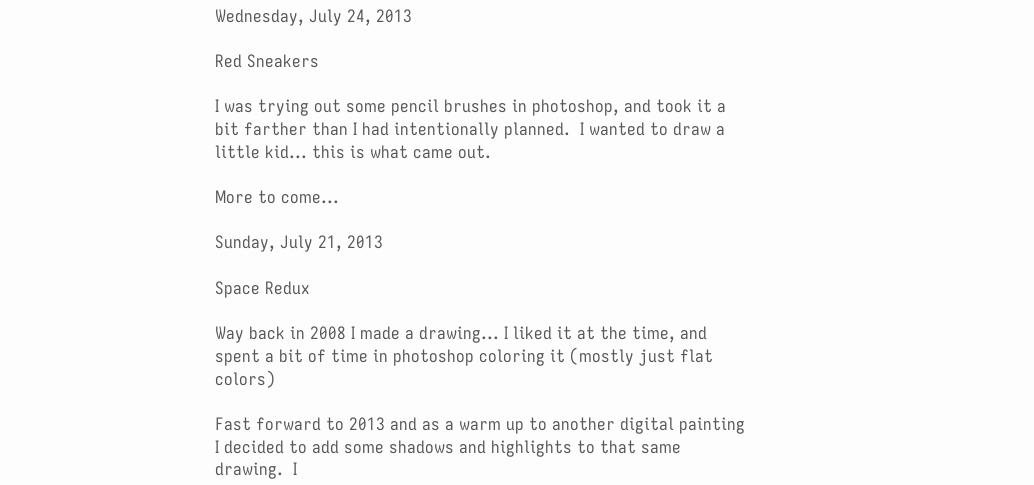Wednesday, July 24, 2013

Red Sneakers

I was trying out some pencil brushes in photoshop, and took it a bit farther than I had intentionally planned.  I wanted to draw a little kid... this is what came out.

More to come...

Sunday, July 21, 2013

Space Redux

Way back in 2008 I made a drawing... I liked it at the time, and spent a bit of time in photoshop coloring it (mostly just flat colors)

Fast forward to 2013 and as a warm up to another digital painting I decided to add some shadows and highlights to that same drawing.  I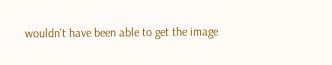wouldn't have been able to get the image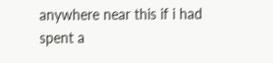anywhere near this if i had spent a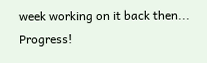week working on it back then... Progress!